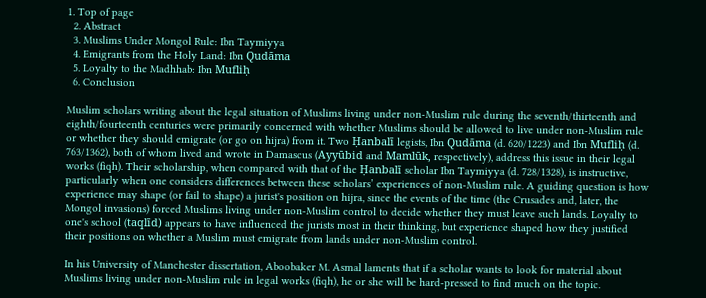1. Top of page
  2. Abstract
  3. Muslims Under Mongol Rule: Ibn Taymiyya
  4. Emigrants from the Holy Land: Ibn Qudāma
  5. Loyalty to the Madhhab: Ibn Mufliḥ
  6. Conclusion

Muslim scholars writing about the legal situation of Muslims living under non-Muslim rule during the seventh/thirteenth and eighth/fourteenth centuries were primarily concerned with whether Muslims should be allowed to live under non-Muslim rule or whether they should emigrate (or go on hijra) from it. Two Ḥanbalī legists, Ibn Qudāma (d. 620/1223) and Ibn Mufliḥ (d. 763/1362), both of whom lived and wrote in Damascus (Ayyūbid and Mamlūk, respectively), address this issue in their legal works (fiqh). Their scholarship, when compared with that of the Ḥanbalī scholar Ibn Taymiyya (d. 728/1328), is instructive, particularly when one considers differences between these scholars’ experiences of non-Muslim rule. A guiding question is how experience may shape (or fail to shape) a jurist's position on hijra, since the events of the time (the Crusades and, later, the Mongol invasions) forced Muslims living under non-Muslim control to decide whether they must leave such lands. Loyalty to one's school (taqlīd) appears to have influenced the jurists most in their thinking, but experience shaped how they justified their positions on whether a Muslim must emigrate from lands under non-Muslim control.

In his University of Manchester dissertation, Aboobaker M. Asmal laments that if a scholar wants to look for material about Muslims living under non-Muslim rule in legal works (fiqh), he or she will be hard-pressed to find much on the topic.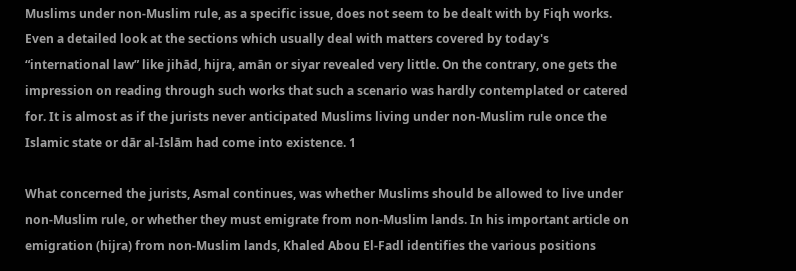Muslims under non-Muslim rule, as a specific issue, does not seem to be dealt with by Fiqh works. Even a detailed look at the sections which usually deal with matters covered by today's “international law” like jihād, hijra, amān or siyar revealed very little. On the contrary, one gets the impression on reading through such works that such a scenario was hardly contemplated or catered for. It is almost as if the jurists never anticipated Muslims living under non-Muslim rule once the Islamic state or dār al-Islām had come into existence. 1

What concerned the jurists, Asmal continues, was whether Muslims should be allowed to live under non-Muslim rule, or whether they must emigrate from non-Muslim lands. In his important article on emigration (hijra) from non-Muslim lands, Khaled Abou El-Fadl identifies the various positions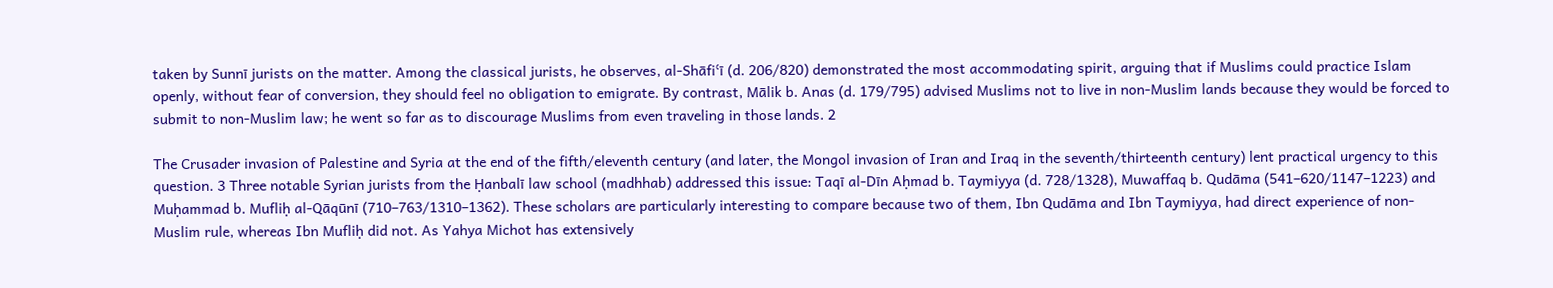taken by Sunnī jurists on the matter. Among the classical jurists, he observes, al-Shāfiʿī (d. 206/820) demonstrated the most accommodating spirit, arguing that if Muslims could practice Islam openly, without fear of conversion, they should feel no obligation to emigrate. By contrast, Mālik b. Anas (d. 179/795) advised Muslims not to live in non-Muslim lands because they would be forced to submit to non-Muslim law; he went so far as to discourage Muslims from even traveling in those lands. 2

The Crusader invasion of Palestine and Syria at the end of the fifth/eleventh century (and later, the Mongol invasion of Iran and Iraq in the seventh/thirteenth century) lent practical urgency to this question. 3 Three notable Syrian jurists from the Ḥanbalī law school (madhhab) addressed this issue: Taqī al-Dīn Aḥmad b. Taymiyya (d. 728/1328), Muwaffaq b. Qudāma (541–620/1147–1223) and Muḥammad b. Mufliḥ al-Qāqūnī (710–763/1310–1362). These scholars are particularly interesting to compare because two of them, Ibn Qudāma and Ibn Taymiyya, had direct experience of non-Muslim rule, whereas Ibn Mufliḥ did not. As Yahya Michot has extensively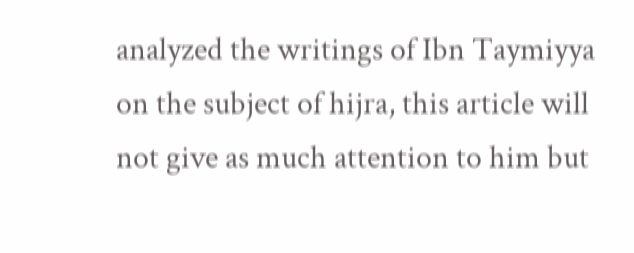analyzed the writings of Ibn Taymiyya on the subject of hijra, this article will not give as much attention to him but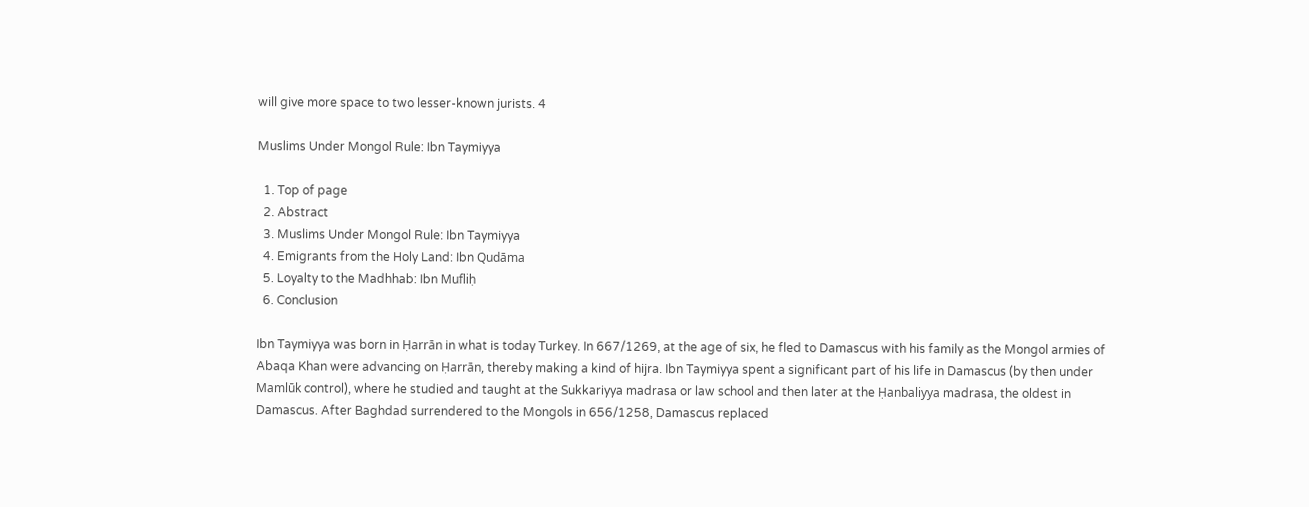will give more space to two lesser-known jurists. 4

Muslims Under Mongol Rule: Ibn Taymiyya

  1. Top of page
  2. Abstract
  3. Muslims Under Mongol Rule: Ibn Taymiyya
  4. Emigrants from the Holy Land: Ibn Qudāma
  5. Loyalty to the Madhhab: Ibn Mufliḥ
  6. Conclusion

Ibn Taymiyya was born in Ḥarrān in what is today Turkey. In 667/1269, at the age of six, he fled to Damascus with his family as the Mongol armies of Abaqa Khan were advancing on Ḥarrān, thereby making a kind of hijra. Ibn Taymiyya spent a significant part of his life in Damascus (by then under Mamlūk control), where he studied and taught at the Sukkariyya madrasa or law school and then later at the Ḥanbaliyya madrasa, the oldest in Damascus. After Baghdad surrendered to the Mongols in 656/1258, Damascus replaced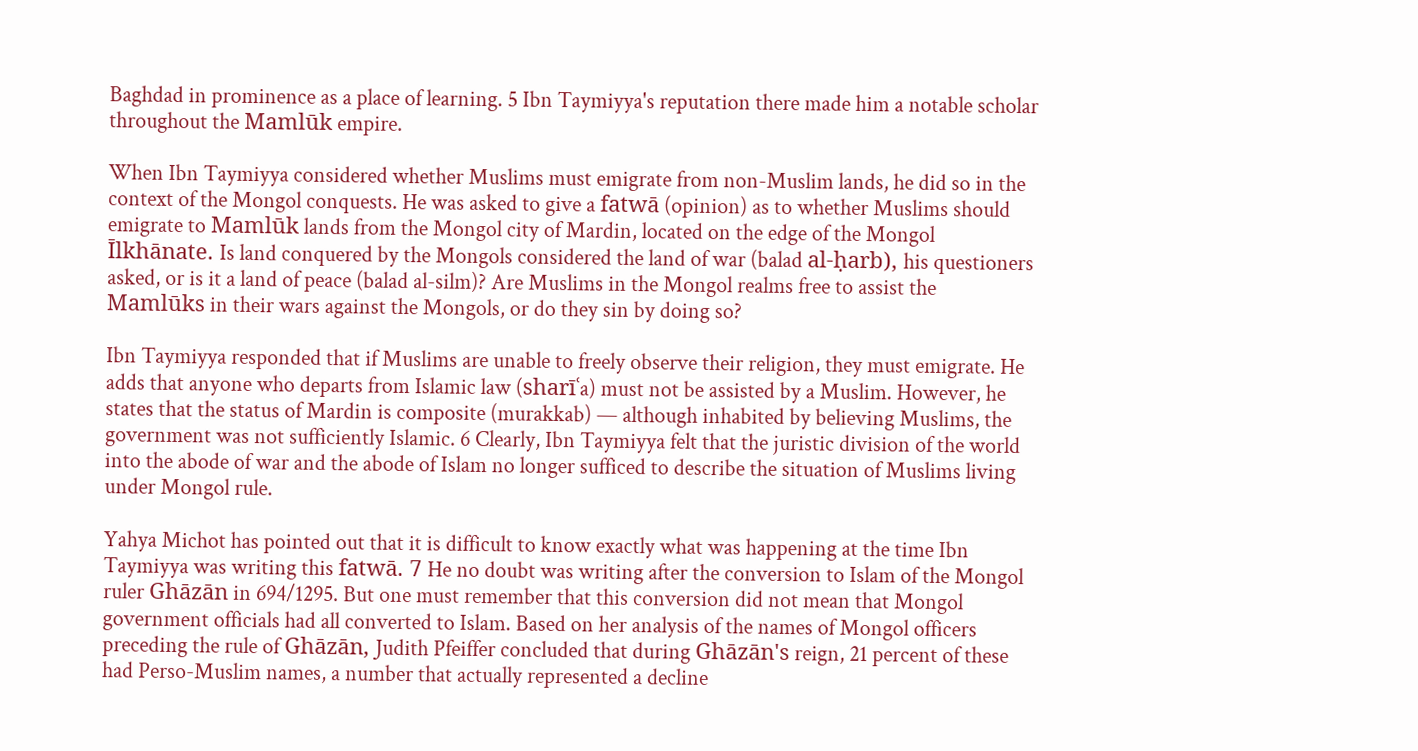Baghdad in prominence as a place of learning. 5 Ibn Taymiyya's reputation there made him a notable scholar throughout the Mamlūk empire.

When Ibn Taymiyya considered whether Muslims must emigrate from non-Muslim lands, he did so in the context of the Mongol conquests. He was asked to give a fatwā (opinion) as to whether Muslims should emigrate to Mamlūk lands from the Mongol city of Mardin, located on the edge of the Mongol Īlkhānate. Is land conquered by the Mongols considered the land of war (balad al-ḥarb), his questioners asked, or is it a land of peace (balad al-silm)? Are Muslims in the Mongol realms free to assist the Mamlūks in their wars against the Mongols, or do they sin by doing so?

Ibn Taymiyya responded that if Muslims are unable to freely observe their religion, they must emigrate. He adds that anyone who departs from Islamic law (sharīʿa) must not be assisted by a Muslim. However, he states that the status of Mardin is composite (murakkab) — although inhabited by believing Muslims, the government was not sufficiently Islamic. 6 Clearly, Ibn Taymiyya felt that the juristic division of the world into the abode of war and the abode of Islam no longer sufficed to describe the situation of Muslims living under Mongol rule.

Yahya Michot has pointed out that it is difficult to know exactly what was happening at the time Ibn Taymiyya was writing this fatwā. 7 He no doubt was writing after the conversion to Islam of the Mongol ruler Ghāzān in 694/1295. But one must remember that this conversion did not mean that Mongol government officials had all converted to Islam. Based on her analysis of the names of Mongol officers preceding the rule of Ghāzān, Judith Pfeiffer concluded that during Ghāzān's reign, 21 percent of these had Perso-Muslim names, a number that actually represented a decline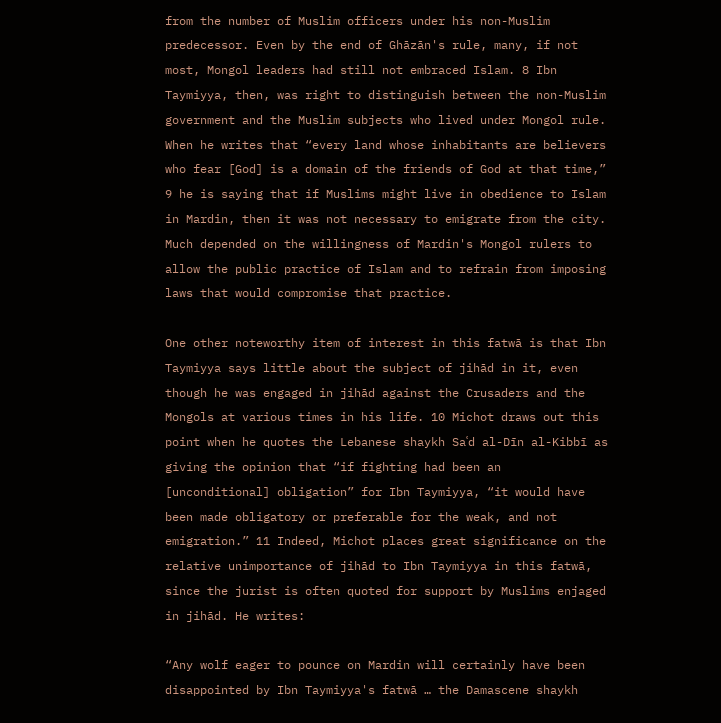from the number of Muslim officers under his non-Muslim predecessor. Even by the end of Ghāzān's rule, many, if not most, Mongol leaders had still not embraced Islam. 8 Ibn Taymiyya, then, was right to distinguish between the non-Muslim government and the Muslim subjects who lived under Mongol rule. When he writes that “every land whose inhabitants are believers who fear [God] is a domain of the friends of God at that time,” 9 he is saying that if Muslims might live in obedience to Islam in Mardin, then it was not necessary to emigrate from the city. Much depended on the willingness of Mardin's Mongol rulers to allow the public practice of Islam and to refrain from imposing laws that would compromise that practice.

One other noteworthy item of interest in this fatwā is that Ibn Taymiyya says little about the subject of jihād in it, even though he was engaged in jihād against the Crusaders and the Mongols at various times in his life. 10 Michot draws out this point when he quotes the Lebanese shaykh Saʿd al-Dīn al-Kibbī as giving the opinion that “if fighting had been an [unconditional] obligation” for Ibn Taymiyya, “it would have been made obligatory or preferable for the weak, and not emigration.” 11 Indeed, Michot places great significance on the relative unimportance of jihād to Ibn Taymiyya in this fatwā, since the jurist is often quoted for support by Muslims enjaged in jihād. He writes:

“Any wolf eager to pounce on Mardin will certainly have been disappointed by Ibn Taymiyya's fatwā … the Damascene shaykh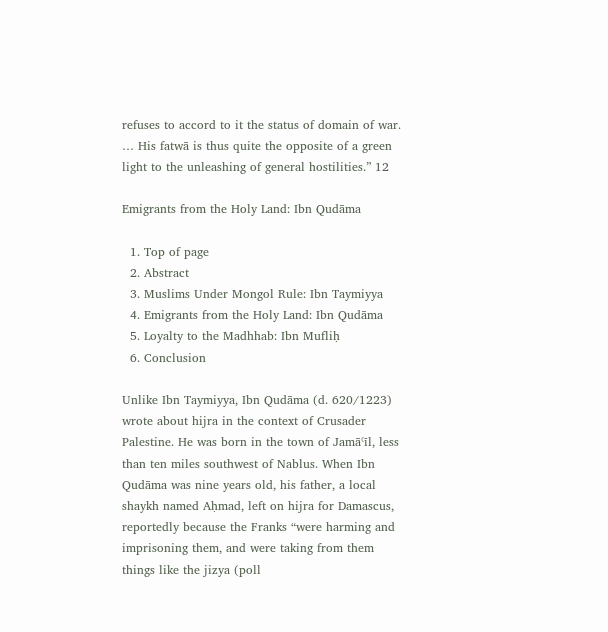refuses to accord to it the status of domain of war. … His fatwā is thus quite the opposite of a green light to the unleashing of general hostilities.” 12

Emigrants from the Holy Land: Ibn Qudāma

  1. Top of page
  2. Abstract
  3. Muslims Under Mongol Rule: Ibn Taymiyya
  4. Emigrants from the Holy Land: Ibn Qudāma
  5. Loyalty to the Madhhab: Ibn Mufliḥ
  6. Conclusion

Unlike Ibn Taymiyya, Ibn Qudāma (d. 620/1223) wrote about hijra in the context of Crusader Palestine. He was born in the town of Jamāʿīl, less than ten miles southwest of Nablus. When Ibn Qudāma was nine years old, his father, a local shaykh named Aḥmad, left on hijra for Damascus, reportedly because the Franks “were harming and imprisoning them, and were taking from them things like the jizya (poll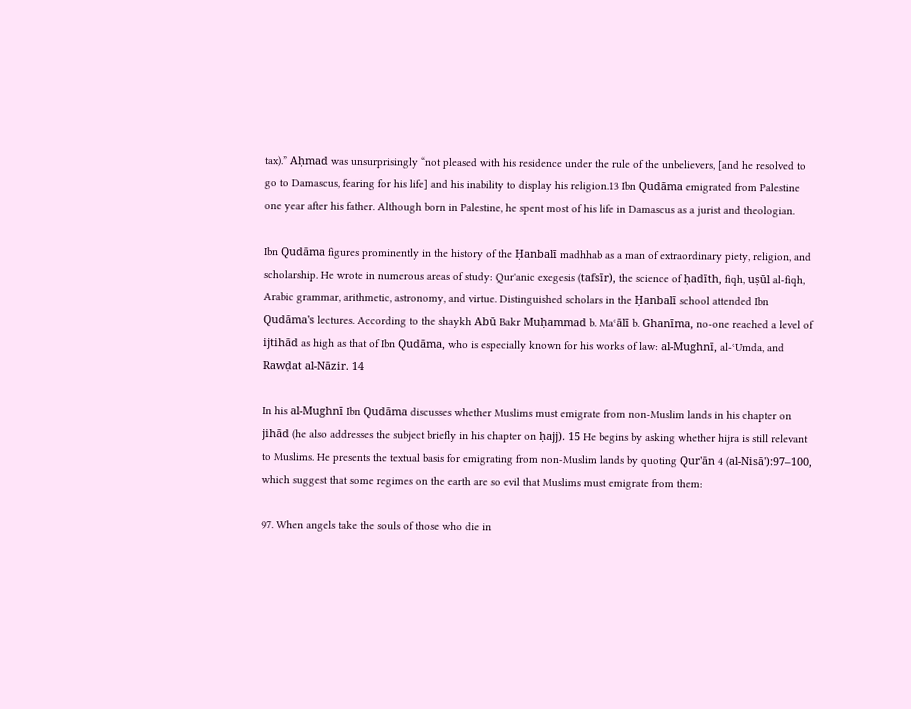tax).” Aḥmad was unsurprisingly “not pleased with his residence under the rule of the unbelievers, [and he resolved to go to Damascus, fearing for his life] and his inability to display his religion.13 Ibn Qudāma emigrated from Palestine one year after his father. Although born in Palestine, he spent most of his life in Damascus as a jurist and theologian.

Ibn Qudāma figures prominently in the history of the Ḥanbalī madhhab as a man of extraordinary piety, religion, and scholarship. He wrote in numerous areas of study: Qur'anic exegesis (tafsīr), the science of ḥadīth, fiqh, uṣūl al-fiqh, Arabic grammar, arithmetic, astronomy, and virtue. Distinguished scholars in the Ḥanbalī school attended Ibn Qudāma's lectures. According to the shaykh Abū Bakr Muḥammad b. Maʿālī b. Ghanīma, no-one reached a level of ijtihād as high as that of Ibn Qudāma, who is especially known for his works of law: al-Mughnī, al-ʿUmda, and Rawḍat al-Nāzir. 14

In his al-Mughnī Ibn Qudāma discusses whether Muslims must emigrate from non-Muslim lands in his chapter on jihād (he also addresses the subject briefly in his chapter on ḥajj). 15 He begins by asking whether hijra is still relevant to Muslims. He presents the textual basis for emigrating from non-Muslim lands by quoting Qur'ān 4 (al-Nisā'):97–100, which suggest that some regimes on the earth are so evil that Muslims must emigrate from them:

97. When angels take the souls of those who die in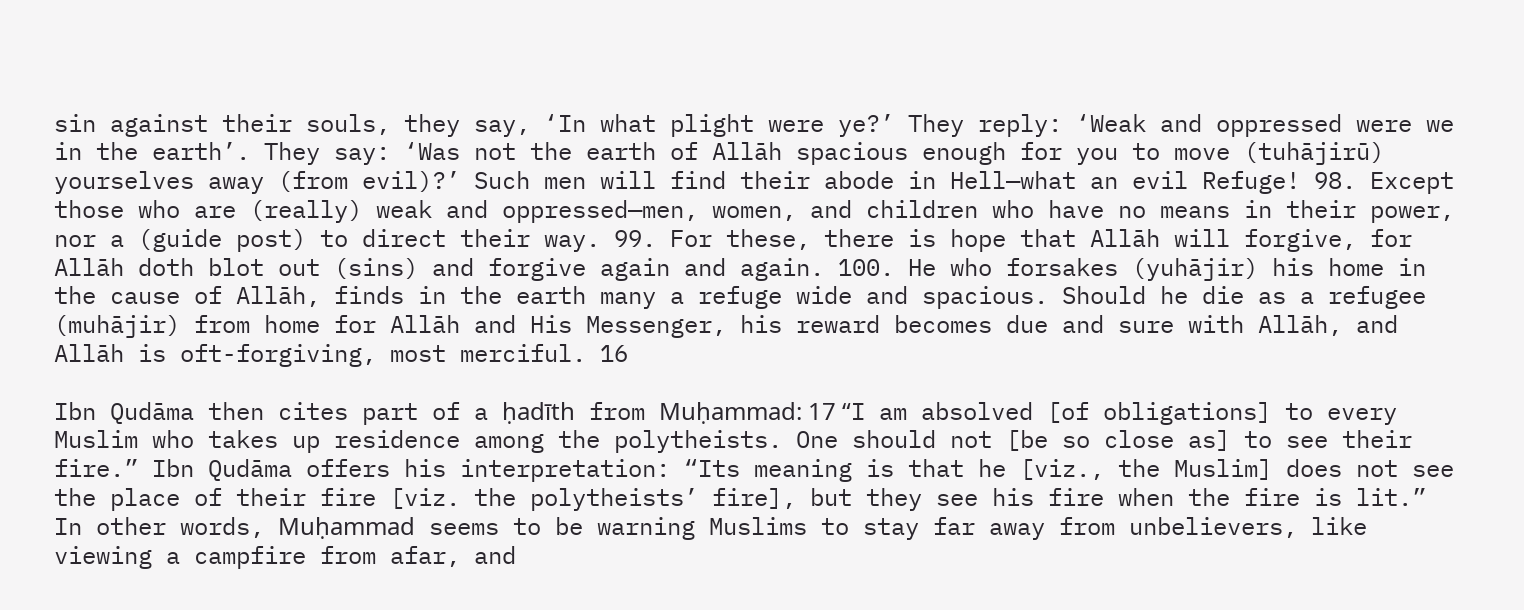sin against their souls, they say, ‘In what plight were ye?’ They reply: ‘Weak and oppressed were we in the earth’. They say: ‘Was not the earth of Allāh spacious enough for you to move (tuhājirū) yourselves away (from evil)?’ Such men will find their abode in Hell—what an evil Refuge! 98. Except those who are (really) weak and oppressed—men, women, and children who have no means in their power, nor a (guide post) to direct their way. 99. For these, there is hope that Allāh will forgive, for Allāh doth blot out (sins) and forgive again and again. 100. He who forsakes (yuhājir) his home in the cause of Allāh, finds in the earth many a refuge wide and spacious. Should he die as a refugee (muhājir) from home for Allāh and His Messenger, his reward becomes due and sure with Allāh, and Allāh is oft-forgiving, most merciful. 16

Ibn Qudāma then cites part of a ḥadīth from Muḥammad: 17 “I am absolved [of obligations] to every Muslim who takes up residence among the polytheists. One should not [be so close as] to see their fire.” Ibn Qudāma offers his interpretation: “Its meaning is that he [viz., the Muslim] does not see the place of their fire [viz. the polytheists’ fire], but they see his fire when the fire is lit.” In other words, Muḥammad seems to be warning Muslims to stay far away from unbelievers, like viewing a campfire from afar, and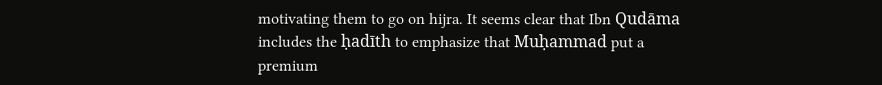motivating them to go on hijra. It seems clear that Ibn Qudāma includes the ḥadīth to emphasize that Muḥammad put a premium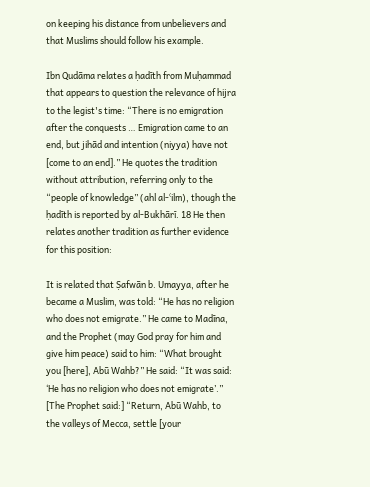on keeping his distance from unbelievers and that Muslims should follow his example.

Ibn Qudāma relates a ḥadīth from Muḥammad that appears to question the relevance of hijra to the legist's time: “There is no emigration after the conquests … Emigration came to an end, but jihād and intention (niyya) have not [come to an end].” He quotes the tradition without attribution, referring only to the “people of knowledge” (ahl al-ʿilm), though the ḥadīth is reported by al-Bukhārī. 18 He then relates another tradition as further evidence for this position:

It is related that Ṣafwān b. Umayya, after he became a Muslim, was told: “He has no religion who does not emigrate.” He came to Madīna, and the Prophet (may God pray for him and give him peace) said to him: “What brought you [here], Abū Wahb?” He said: “It was said: ‘He has no religion who does not emigrate’.” [The Prophet said:] “Return, Abū Wahb, to the valleys of Mecca, settle [your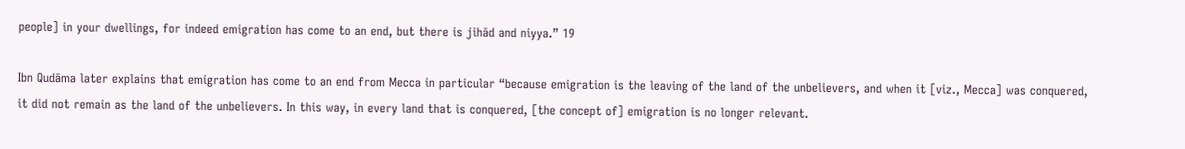people] in your dwellings, for indeed emigration has come to an end, but there is jihād and niyya.” 19

Ibn Qudāma later explains that emigration has come to an end from Mecca in particular “because emigration is the leaving of the land of the unbelievers, and when it [viz., Mecca] was conquered, it did not remain as the land of the unbelievers. In this way, in every land that is conquered, [the concept of] emigration is no longer relevant.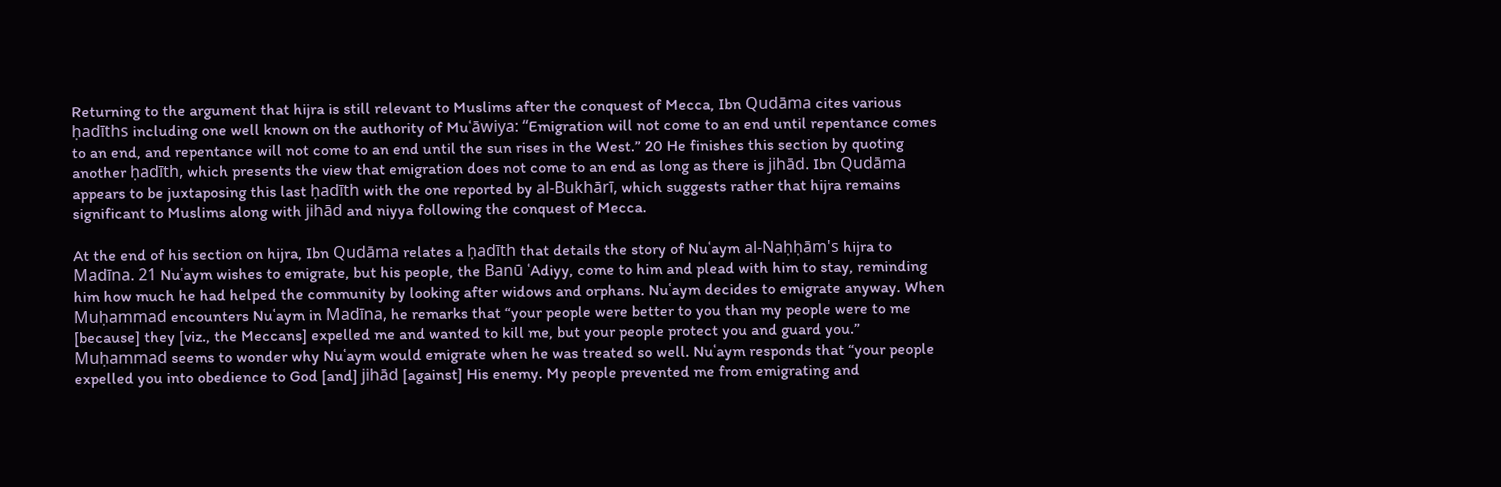Returning to the argument that hijra is still relevant to Muslims after the conquest of Mecca, Ibn Qudāma cites various ḥadīths including one well known on the authority of Muʿāwiya: “Emigration will not come to an end until repentance comes to an end, and repentance will not come to an end until the sun rises in the West.” 20 He finishes this section by quoting another ḥadīth, which presents the view that emigration does not come to an end as long as there is jihād. Ibn Qudāma appears to be juxtaposing this last ḥadīth with the one reported by al-Bukhārī, which suggests rather that hijra remains significant to Muslims along with jihād and niyya following the conquest of Mecca.

At the end of his section on hijra, Ibn Qudāma relates a ḥadīth that details the story of Nuʿaym al-Naḥḥām's hijra to Madīna. 21 Nuʿaym wishes to emigrate, but his people, the Banū ʿAdiyy, come to him and plead with him to stay, reminding him how much he had helped the community by looking after widows and orphans. Nuʿaym decides to emigrate anyway. When Muḥammad encounters Nuʿaym in Madīna, he remarks that “your people were better to you than my people were to me [because] they [viz., the Meccans] expelled me and wanted to kill me, but your people protect you and guard you.” Muḥammad seems to wonder why Nuʿaym would emigrate when he was treated so well. Nuʿaym responds that “your people expelled you into obedience to God [and] jihād [against] His enemy. My people prevented me from emigrating and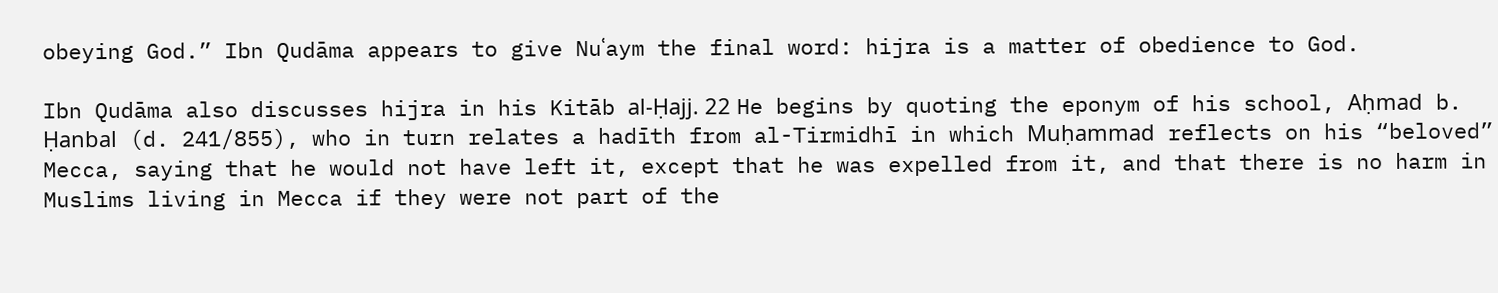obeying God.” Ibn Qudāma appears to give Nuʿaym the final word: hijra is a matter of obedience to God.

Ibn Qudāma also discusses hijra in his Kitāb al-Ḥajj. 22 He begins by quoting the eponym of his school, Aḥmad b. Ḥanbal (d. 241/855), who in turn relates a hadīth from al-Tirmidhī in which Muḥammad reflects on his “beloved” Mecca, saying that he would not have left it, except that he was expelled from it, and that there is no harm in Muslims living in Mecca if they were not part of the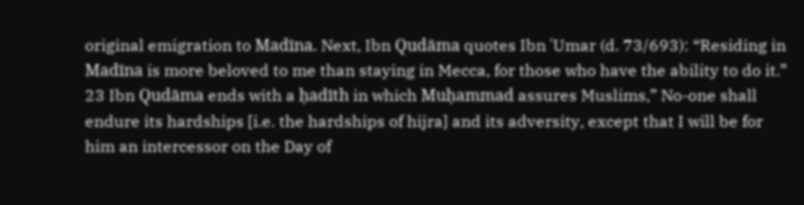original emigration to Madīna. Next, Ibn Qudāma quotes Ibn ʿUmar (d. 73/693): “Residing in Madīna is more beloved to me than staying in Mecca, for those who have the ability to do it.” 23 Ibn Qudāma ends with a ḥadīth in which Muḥammad assures Muslims,” No-one shall endure its hardships [i.e. the hardships of hijra] and its adversity, except that I will be for him an intercessor on the Day of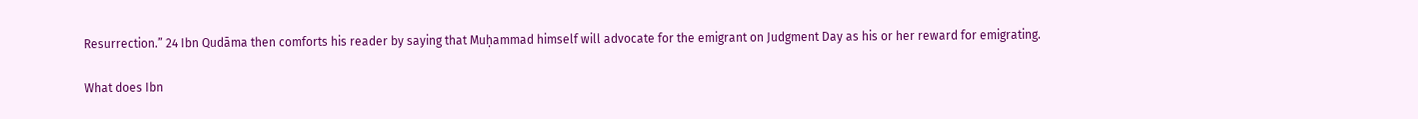Resurrection.” 24 Ibn Qudāma then comforts his reader by saying that Muḥammad himself will advocate for the emigrant on Judgment Day as his or her reward for emigrating.

What does Ibn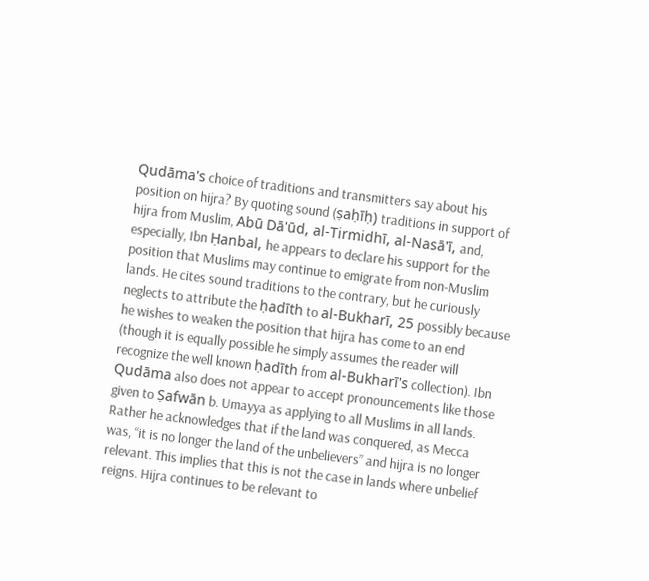Qudāma's choice of traditions and transmitters say about his position on hijra? By quoting sound (ṣaḥīḥ) traditions in support of hijra from Muslim, Abū Dā'ūd, al-Tirmidhī, al-Nasā'ī, and, especially, Ibn Ḥanbal, he appears to declare his support for the position that Muslims may continue to emigrate from non-Muslim lands. He cites sound traditions to the contrary, but he curiously neglects to attribute the ḥadīth to al-Bukharī, 25 possibly because he wishes to weaken the position that hijra has come to an end (though it is equally possible he simply assumes the reader will recognize the well known ḥadīth from al-Bukharī's collection). Ibn Qudāma also does not appear to accept pronouncements like those given to Ṣafwān b. Umayya as applying to all Muslims in all lands. Rather he acknowledges that if the land was conquered, as Mecca was, “it is no longer the land of the unbelievers” and hijra is no longer relevant. This implies that this is not the case in lands where unbelief reigns. Hijra continues to be relevant to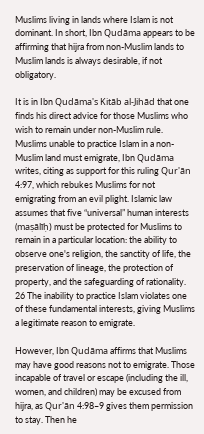Muslims living in lands where Islam is not dominant. In short, Ibn Qudāma appears to be affirming that hijra from non-Muslim lands to Muslim lands is always desirable, if not obligatory.

It is in Ibn Qudāma's Kitāb al-Jihād that one finds his direct advice for those Muslims who wish to remain under non-Muslim rule. Muslims unable to practice Islam in a non-Muslim land must emigrate, Ibn Qudāma writes, citing as support for this ruling Qur'ān 4:97, which rebukes Muslims for not emigrating from an evil plight. Islamic law assumes that five “universal” human interests (maṣālīḥ) must be protected for Muslims to remain in a particular location: the ability to observe one's religion, the sanctity of life, the preservation of lineage, the protection of property, and the safeguarding of rationality. 26 The inability to practice Islam violates one of these fundamental interests, giving Muslims a legitimate reason to emigrate.

However, Ibn Qudāma affirms that Muslims may have good reasons not to emigrate. Those incapable of travel or escape (including the ill, women, and children) may be excused from hijra, as Qur'ān 4:98–9 gives them permission to stay. Then he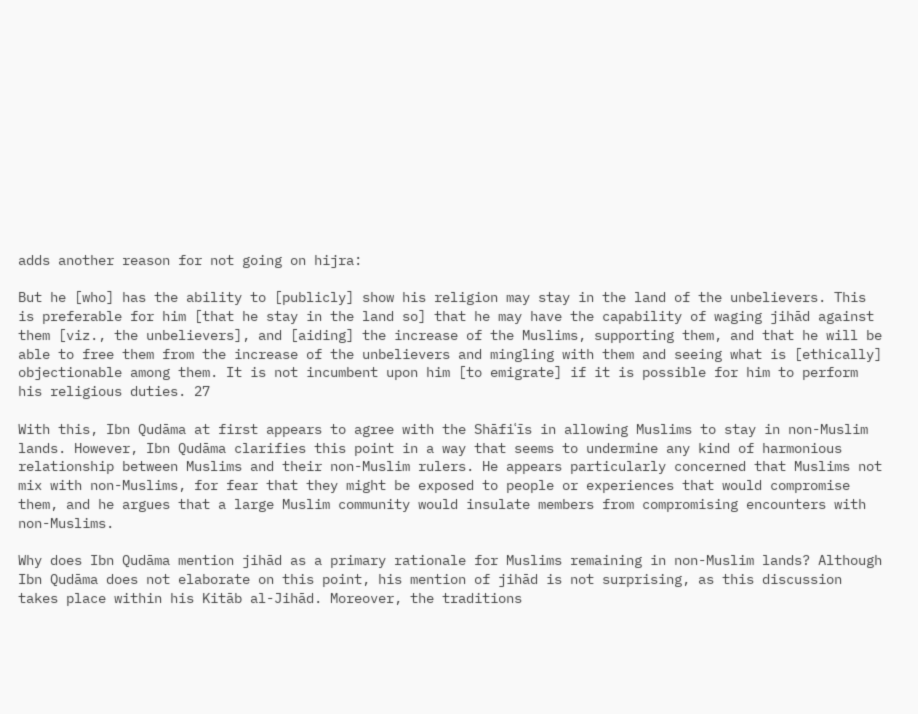adds another reason for not going on hijra:

But he [who] has the ability to [publicly] show his religion may stay in the land of the unbelievers. This is preferable for him [that he stay in the land so] that he may have the capability of waging jihād against them [viz., the unbelievers], and [aiding] the increase of the Muslims, supporting them, and that he will be able to free them from the increase of the unbelievers and mingling with them and seeing what is [ethically] objectionable among them. It is not incumbent upon him [to emigrate] if it is possible for him to perform his religious duties. 27

With this, Ibn Qudāma at first appears to agree with the Shāfiʿīs in allowing Muslims to stay in non-Muslim lands. However, Ibn Qudāma clarifies this point in a way that seems to undermine any kind of harmonious relationship between Muslims and their non-Muslim rulers. He appears particularly concerned that Muslims not mix with non-Muslims, for fear that they might be exposed to people or experiences that would compromise them, and he argues that a large Muslim community would insulate members from compromising encounters with non-Muslims.

Why does Ibn Qudāma mention jihād as a primary rationale for Muslims remaining in non-Muslim lands? Although Ibn Qudāma does not elaborate on this point, his mention of jihād is not surprising, as this discussion takes place within his Kitāb al-Jihād. Moreover, the traditions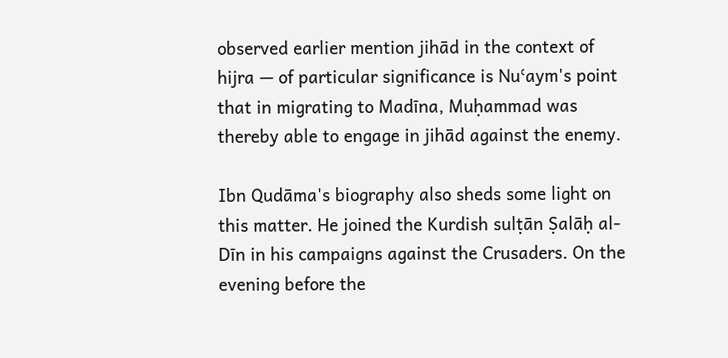observed earlier mention jihād in the context of hijra — of particular significance is Nuʿaym's point that in migrating to Madīna, Muḥammad was thereby able to engage in jihād against the enemy.

Ibn Qudāma's biography also sheds some light on this matter. He joined the Kurdish sulṭān Ṣalāḥ al-Dīn in his campaigns against the Crusaders. On the evening before the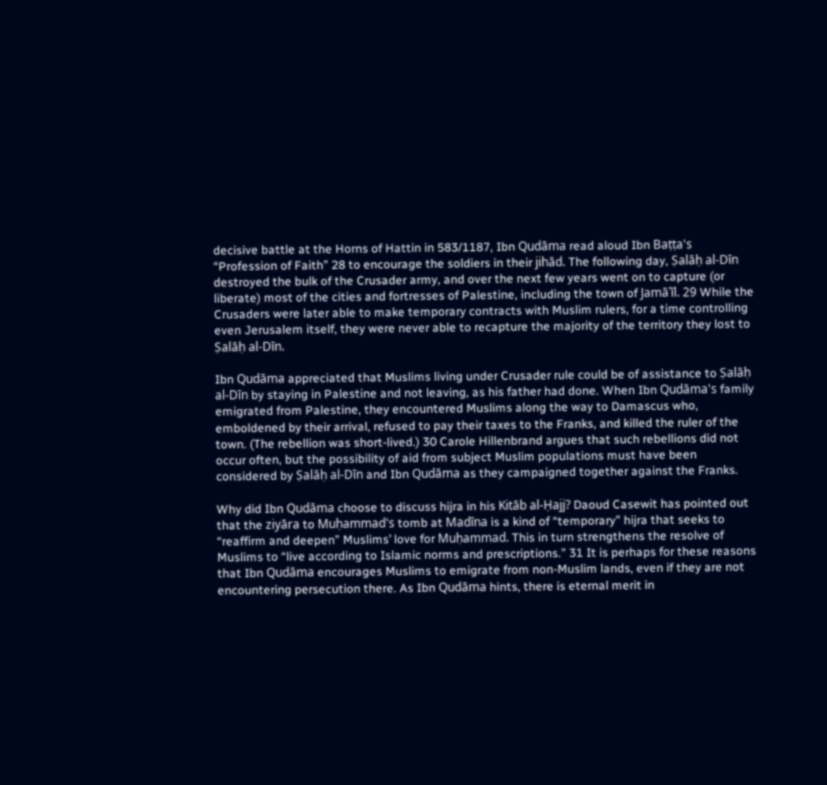decisive battle at the Horns of Hattin in 583/1187, Ibn Qudāma read aloud Ibn Baṭṭa's “Profession of Faith” 28 to encourage the soldiers in their jihād. The following day, Ṣalāḥ al-Dīn destroyed the bulk of the Crusader army, and over the next few years went on to capture (or liberate) most of the cities and fortresses of Palestine, including the town of Jamāʿīl. 29 While the Crusaders were later able to make temporary contracts with Muslim rulers, for a time controlling even Jerusalem itself, they were never able to recapture the majority of the territory they lost to Ṣalāḥ al-Dīn.

Ibn Qudāma appreciated that Muslims living under Crusader rule could be of assistance to Ṣalāḥ al-Dīn by staying in Palestine and not leaving, as his father had done. When Ibn Qudāma's family emigrated from Palestine, they encountered Muslims along the way to Damascus who, emboldened by their arrival, refused to pay their taxes to the Franks, and killed the ruler of the town. (The rebellion was short-lived.) 30 Carole Hillenbrand argues that such rebellions did not occur often, but the possibility of aid from subject Muslim populations must have been considered by Ṣalāḥ al-Dīn and Ibn Qudāma as they campaigned together against the Franks.

Why did Ibn Qudāma choose to discuss hijra in his Kitāb al-Ḥajj? Daoud Casewit has pointed out that the ziyāra to Muḥammad's tomb at Madīna is a kind of “temporary” hijra that seeks to “reaffirm and deepen” Muslims’ love for Muḥammad. This in turn strengthens the resolve of Muslims to “live according to Islamic norms and prescriptions.” 31 It is perhaps for these reasons that Ibn Qudāma encourages Muslims to emigrate from non-Muslim lands, even if they are not encountering persecution there. As Ibn Qudāma hints, there is eternal merit in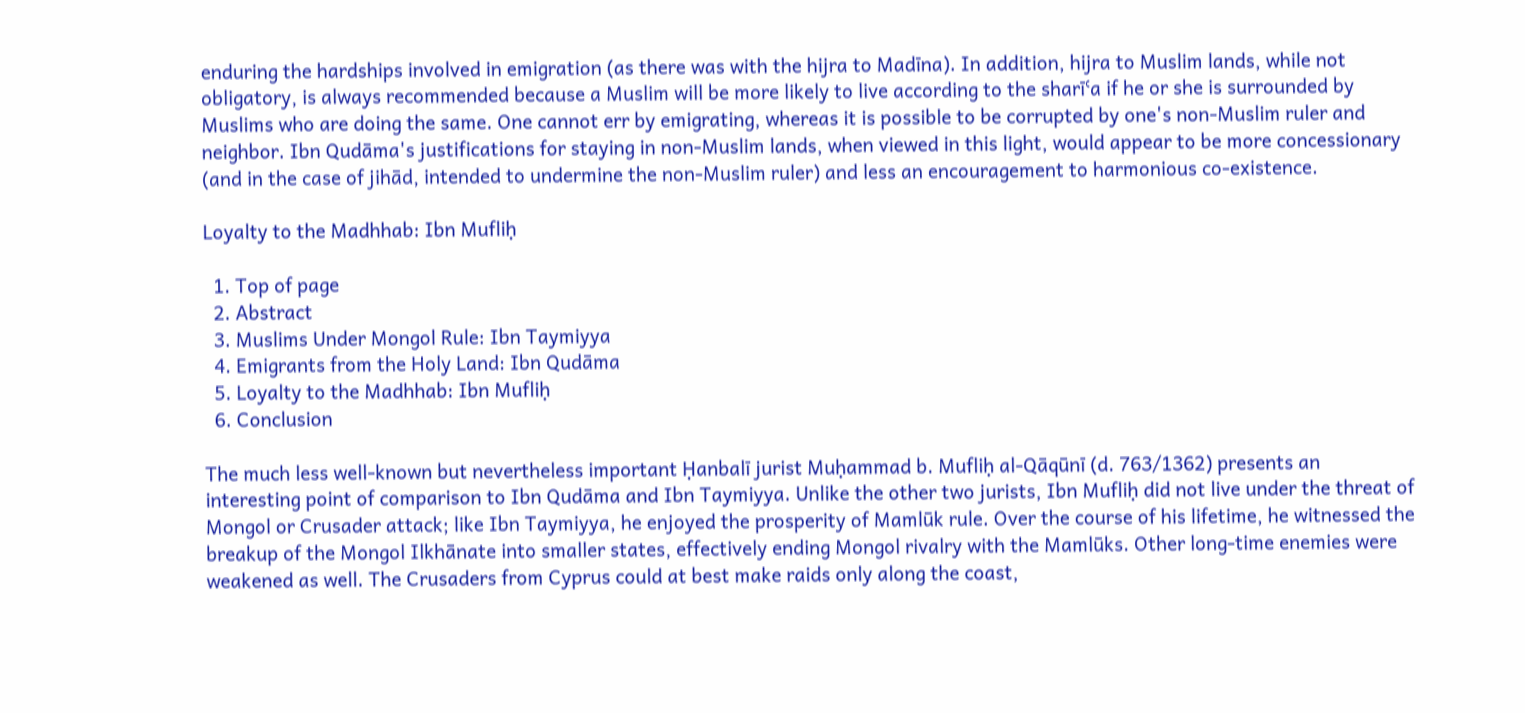enduring the hardships involved in emigration (as there was with the hijra to Madīna). In addition, hijra to Muslim lands, while not obligatory, is always recommended because a Muslim will be more likely to live according to the sharīʿa if he or she is surrounded by Muslims who are doing the same. One cannot err by emigrating, whereas it is possible to be corrupted by one's non-Muslim ruler and neighbor. Ibn Qudāma's justifications for staying in non-Muslim lands, when viewed in this light, would appear to be more concessionary (and in the case of jihād, intended to undermine the non-Muslim ruler) and less an encouragement to harmonious co-existence.

Loyalty to the Madhhab: Ibn Mufliḥ

  1. Top of page
  2. Abstract
  3. Muslims Under Mongol Rule: Ibn Taymiyya
  4. Emigrants from the Holy Land: Ibn Qudāma
  5. Loyalty to the Madhhab: Ibn Mufliḥ
  6. Conclusion

The much less well-known but nevertheless important Ḥanbalī jurist Muḥammad b. Mufliḥ al-Qāqūnī (d. 763/1362) presents an interesting point of comparison to Ibn Qudāma and Ibn Taymiyya. Unlike the other two jurists, Ibn Mufliḥ did not live under the threat of Mongol or Crusader attack; like Ibn Taymiyya, he enjoyed the prosperity of Mamlūk rule. Over the course of his lifetime, he witnessed the breakup of the Mongol Ilkhānate into smaller states, effectively ending Mongol rivalry with the Mamlūks. Other long-time enemies were weakened as well. The Crusaders from Cyprus could at best make raids only along the coast,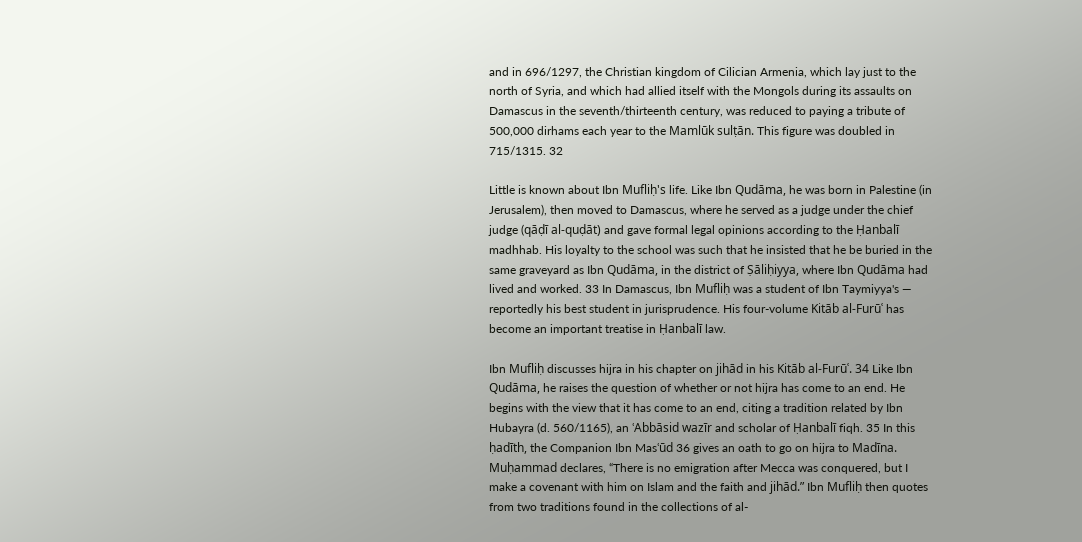and in 696/1297, the Christian kingdom of Cilician Armenia, which lay just to the north of Syria, and which had allied itself with the Mongols during its assaults on Damascus in the seventh/thirteenth century, was reduced to paying a tribute of 500,000 dirhams each year to the Mamlūk sulṭān. This figure was doubled in 715/1315. 32

Little is known about Ibn Mufliḥ's life. Like Ibn Qudāma, he was born in Palestine (in Jerusalem), then moved to Damascus, where he served as a judge under the chief judge (qāḍī al-quḍāt) and gave formal legal opinions according to the Ḥanbalī madhhab. His loyalty to the school was such that he insisted that he be buried in the same graveyard as Ibn Qudāma, in the district of Ṣāliḥiyya, where Ibn Qudāma had lived and worked. 33 In Damascus, Ibn Mufliḥ was a student of Ibn Taymiyya's — reportedly his best student in jurisprudence. His four-volume Kitāb al-Furūʿ has become an important treatise in Ḥanbalī law.

Ibn Mufliḥ discusses hijra in his chapter on jihād in his Kitāb al-Furūʿ. 34 Like Ibn Qudāma, he raises the question of whether or not hijra has come to an end. He begins with the view that it has come to an end, citing a tradition related by Ibn Hubayra (d. 560/1165), an ʿAbbāsid wazīr and scholar of Ḥanbalī fiqh. 35 In this ḥadīth, the Companion Ibn Masʿūd 36 gives an oath to go on hijra to Madīna. Muḥammad declares, “There is no emigration after Mecca was conquered, but I make a covenant with him on Islam and the faith and jihād.” Ibn Mufliḥ then quotes from two traditions found in the collections of al-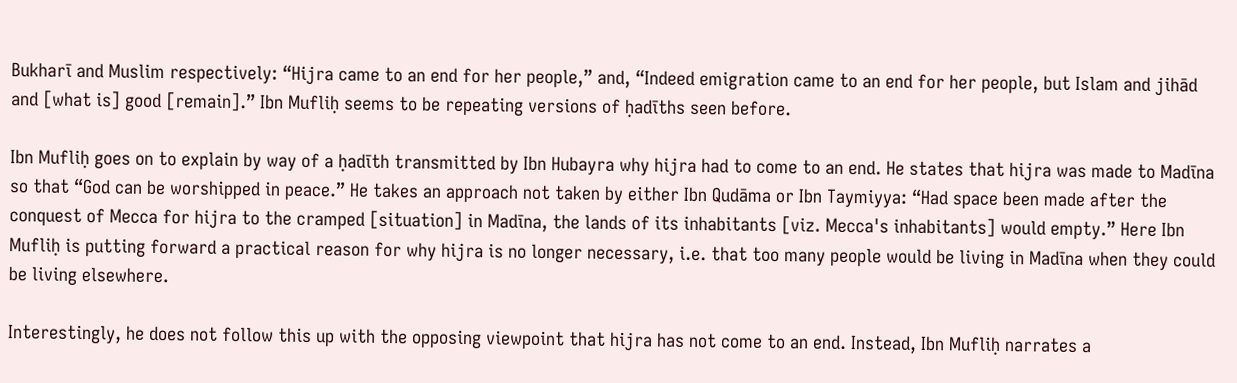Bukharī and Muslim respectively: “Hijra came to an end for her people,” and, “Indeed emigration came to an end for her people, but Islam and jihād and [what is] good [remain].” Ibn Mufliḥ seems to be repeating versions of ḥadīths seen before.

Ibn Mufliḥ goes on to explain by way of a ḥadīth transmitted by Ibn Hubayra why hijra had to come to an end. He states that hijra was made to Madīna so that “God can be worshipped in peace.” He takes an approach not taken by either Ibn Qudāma or Ibn Taymiyya: “Had space been made after the conquest of Mecca for hijra to the cramped [situation] in Madīna, the lands of its inhabitants [viz. Mecca's inhabitants] would empty.” Here Ibn Mufliḥ is putting forward a practical reason for why hijra is no longer necessary, i.e. that too many people would be living in Madīna when they could be living elsewhere.

Interestingly, he does not follow this up with the opposing viewpoint that hijra has not come to an end. Instead, Ibn Mufliḥ narrates a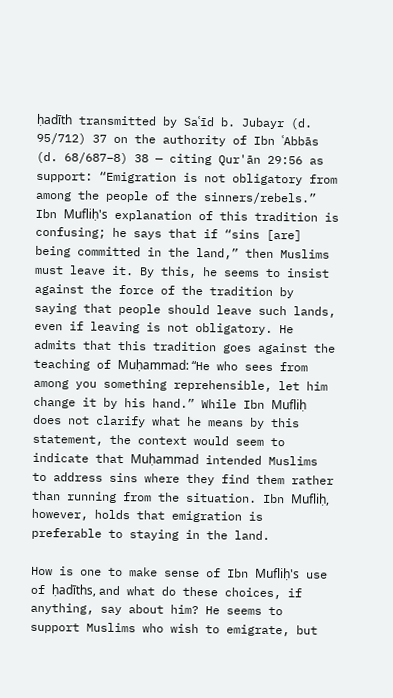ḥadīth transmitted by Saʿīd b. Jubayr (d. 95/712) 37 on the authority of Ibn ʿAbbās (d. 68/687–8) 38 — citing Qur'ān 29:56 as support: “Emigration is not obligatory from among the people of the sinners/rebels.” Ibn Mufliḥ's explanation of this tradition is confusing; he says that if “sins [are] being committed in the land,” then Muslims must leave it. By this, he seems to insist against the force of the tradition by saying that people should leave such lands, even if leaving is not obligatory. He admits that this tradition goes against the teaching of Muḥammad: “He who sees from among you something reprehensible, let him change it by his hand.” While Ibn Mufliḥ does not clarify what he means by this statement, the context would seem to indicate that Muḥammad intended Muslims to address sins where they find them rather than running from the situation. Ibn Mufliḥ, however, holds that emigration is preferable to staying in the land.

How is one to make sense of Ibn Mufliḥ's use of ḥadīths, and what do these choices, if anything, say about him? He seems to support Muslims who wish to emigrate, but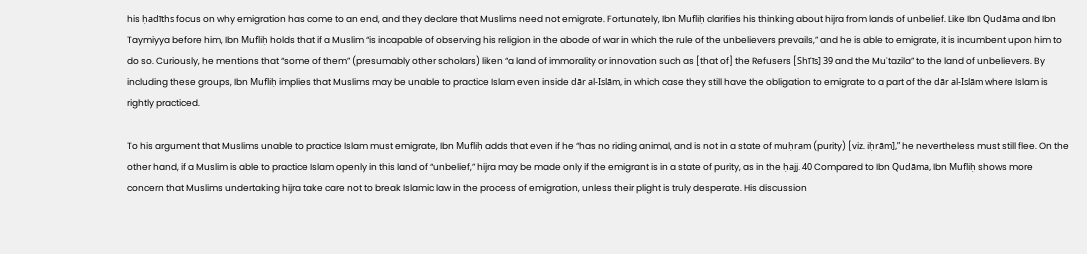his ḥadīths focus on why emigration has come to an end, and they declare that Muslims need not emigrate. Fortunately, Ibn Mufliḥ clarifies his thinking about hijra from lands of unbelief. Like Ibn Qudāma and Ibn Taymiyya before him, Ibn Mufliḥ holds that if a Muslim “is incapable of observing his religion in the abode of war in which the rule of the unbelievers prevails,” and he is able to emigrate, it is incumbent upon him to do so. Curiously, he mentions that “some of them” (presumably other scholars) liken “a land of immorality or innovation such as [that of] the Refusers [Shīʿīs] 39 and the Muʿtazila” to the land of unbelievers. By including these groups, Ibn Mufliḥ implies that Muslims may be unable to practice Islam even inside dār al-Islām, in which case they still have the obligation to emigrate to a part of the dār al-Islām where Islam is rightly practiced.

To his argument that Muslims unable to practice Islam must emigrate, Ibn Mufliḥ adds that even if he “has no riding animal, and is not in a state of muḥram (purity) [viz. iḥrām],” he nevertheless must still flee. On the other hand, if a Muslim is able to practice Islam openly in this land of “unbelief,” hijra may be made only if the emigrant is in a state of purity, as in the ḥajj. 40 Compared to Ibn Qudāma, Ibn Mufliḥ shows more concern that Muslims undertaking hijra take care not to break Islamic law in the process of emigration, unless their plight is truly desperate. His discussion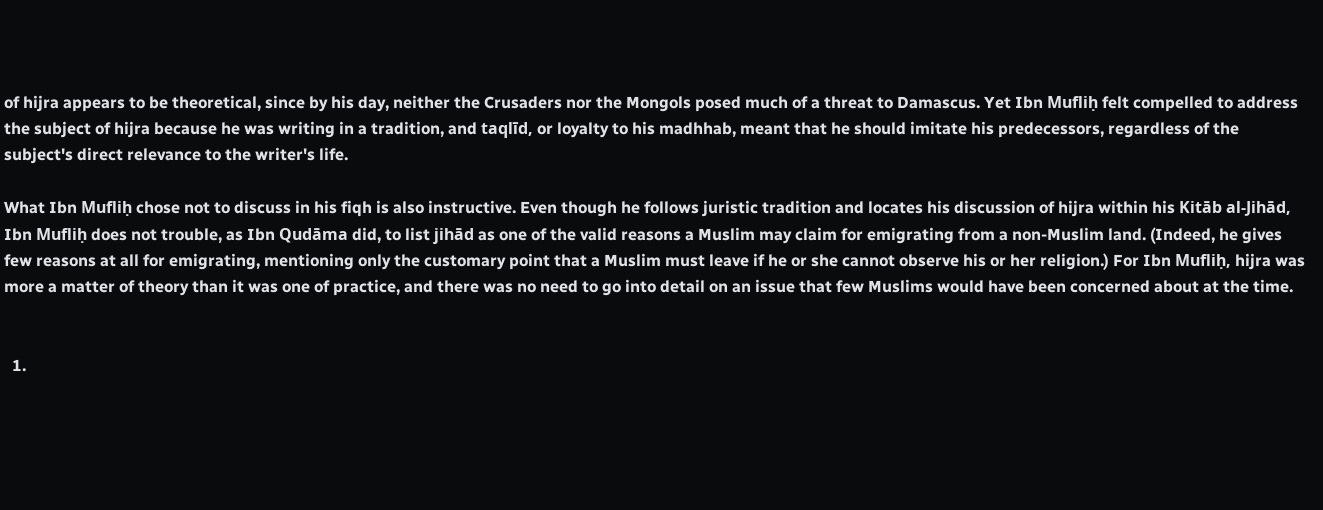of hijra appears to be theoretical, since by his day, neither the Crusaders nor the Mongols posed much of a threat to Damascus. Yet Ibn Mufliḥ felt compelled to address the subject of hijra because he was writing in a tradition, and taqlīd, or loyalty to his madhhab, meant that he should imitate his predecessors, regardless of the subject's direct relevance to the writer's life.

What Ibn Mufliḥ chose not to discuss in his fiqh is also instructive. Even though he follows juristic tradition and locates his discussion of hijra within his Kitāb al-Jihād, Ibn Mufliḥ does not trouble, as Ibn Qudāma did, to list jihād as one of the valid reasons a Muslim may claim for emigrating from a non-Muslim land. (Indeed, he gives few reasons at all for emigrating, mentioning only the customary point that a Muslim must leave if he or she cannot observe his or her religion.) For Ibn Mufliḥ, hijra was more a matter of theory than it was one of practice, and there was no need to go into detail on an issue that few Muslims would have been concerned about at the time.


  1.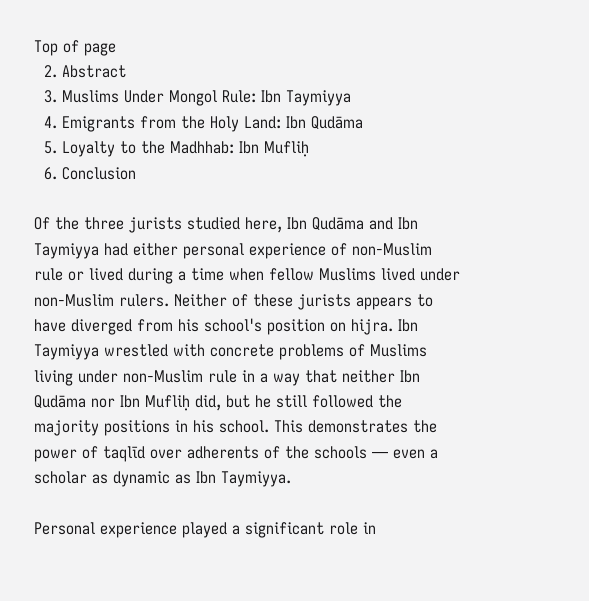Top of page
  2. Abstract
  3. Muslims Under Mongol Rule: Ibn Taymiyya
  4. Emigrants from the Holy Land: Ibn Qudāma
  5. Loyalty to the Madhhab: Ibn Mufliḥ
  6. Conclusion

Of the three jurists studied here, Ibn Qudāma and Ibn Taymiyya had either personal experience of non-Muslim rule or lived during a time when fellow Muslims lived under non-Muslim rulers. Neither of these jurists appears to have diverged from his school's position on hijra. Ibn Taymiyya wrestled with concrete problems of Muslims living under non-Muslim rule in a way that neither Ibn Qudāma nor Ibn Mufliḥ did, but he still followed the majority positions in his school. This demonstrates the power of taqlīd over adherents of the schools — even a scholar as dynamic as Ibn Taymiyya.

Personal experience played a significant role in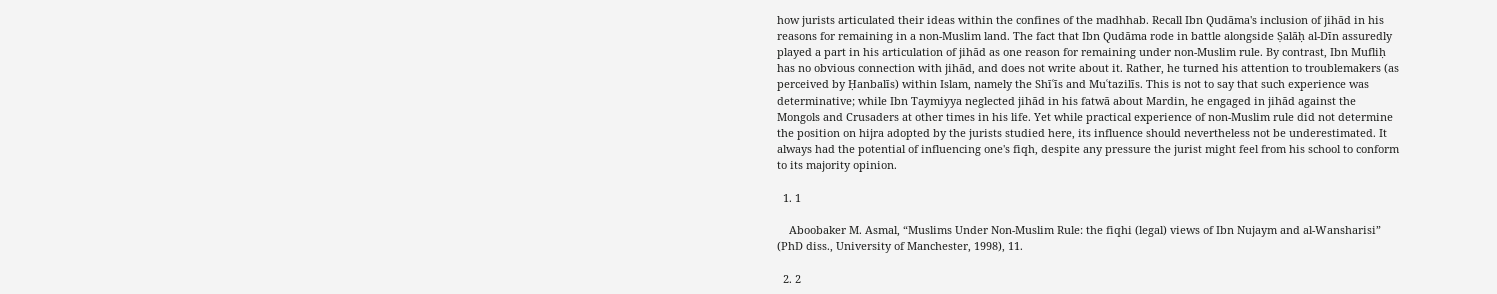how jurists articulated their ideas within the confines of the madhhab. Recall Ibn Qudāma's inclusion of jihād in his reasons for remaining in a non-Muslim land. The fact that Ibn Qudāma rode in battle alongside Ṣalāḥ al-Dīn assuredly played a part in his articulation of jihād as one reason for remaining under non-Muslim rule. By contrast, Ibn Mufliḥ has no obvious connection with jihād, and does not write about it. Rather, he turned his attention to troublemakers (as perceived by Ḥanbalīs) within Islam, namely the Shīʿīs and Muʿtazilīs. This is not to say that such experience was determinative; while Ibn Taymiyya neglected jihād in his fatwā about Mardin, he engaged in jihād against the Mongols and Crusaders at other times in his life. Yet while practical experience of non-Muslim rule did not determine the position on hijra adopted by the jurists studied here, its influence should nevertheless not be underestimated. It always had the potential of influencing one's fiqh, despite any pressure the jurist might feel from his school to conform to its majority opinion.

  1. 1

    Aboobaker M. Asmal, “Muslims Under Non-Muslim Rule: the fiqhi (legal) views of Ibn Nujaym and al-Wansharisi” (PhD diss., University of Manchester, 1998), 11.

  2. 2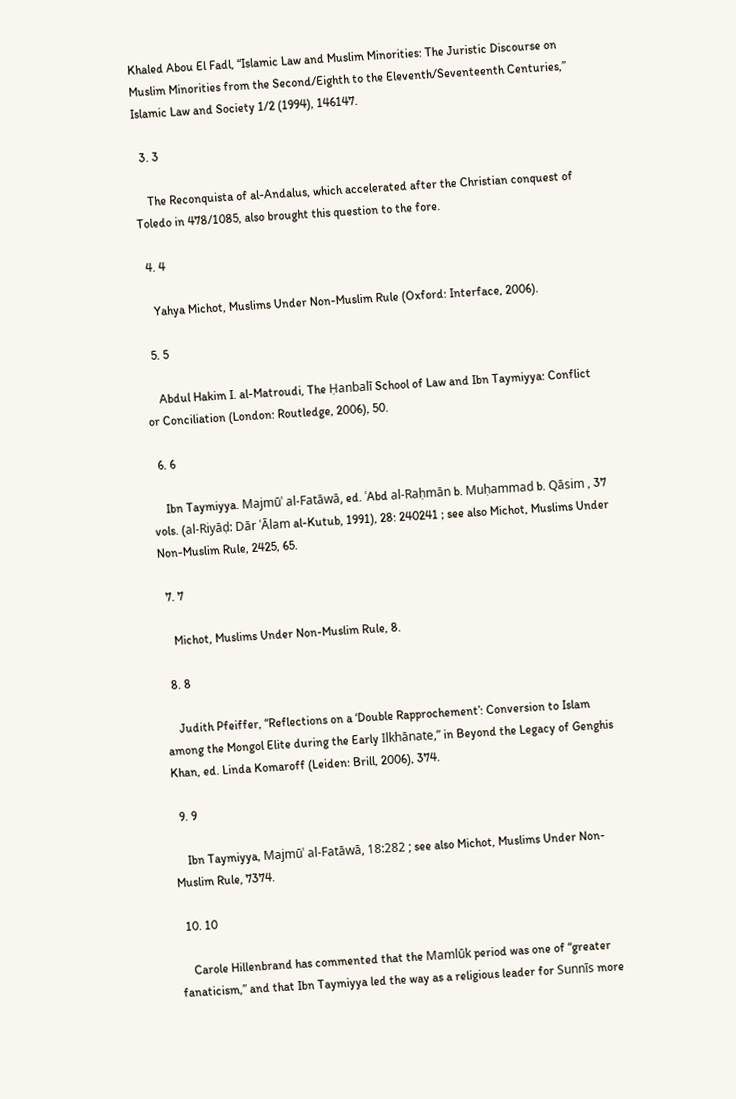Khaled Abou El Fadl, “Islamic Law and Muslim Minorities: The Juristic Discourse on Muslim Minorities from the Second/Eighth to the Eleventh/Seventeenth Centuries,” Islamic Law and Society 1/2 (1994), 146147.

  3. 3

    The Reconquista of al-Andalus, which accelerated after the Christian conquest of Toledo in 478/1085, also brought this question to the fore.

  4. 4

    Yahya Michot, Muslims Under Non-Muslim Rule (Oxford: Interface, 2006).

  5. 5

    Abdul Hakim I. al-Matroudi, The Ḥanbalī School of Law and Ibn Taymiyya: Conflict or Conciliation (London: Routledge, 2006), 50.

  6. 6

    Ibn Taymiyya. Majmūʿ al-Fatāwā, ed. ʿAbd al-Raḥmān b. Muḥammad b. Qāsim , 37 vols. (al-Riyāḍ: Dār ʿĀlam al-Kutub, 1991), 28: 240241 ; see also Michot, Muslims Under Non-Muslim Rule, 2425, 65.

  7. 7

    Michot, Muslims Under Non-Muslim Rule, 8.

  8. 8

    Judith Pfeiffer, “Reflections on a ‘Double Rapprochement’: Conversion to Islam among the Mongol Elite during the Early Ilkhānate,” in Beyond the Legacy of Genghis Khan, ed. Linda Komaroff (Leiden: Brill, 2006), 374.

  9. 9

    Ibn Taymiyya, Majmūʿ al-Fatāwā, 18:282 ; see also Michot, Muslims Under Non-Muslim Rule, 7374.

  10. 10

    Carole Hillenbrand has commented that the Mamlūk period was one of “greater fanaticism,” and that Ibn Taymiyya led the way as a religious leader for Sunnīs more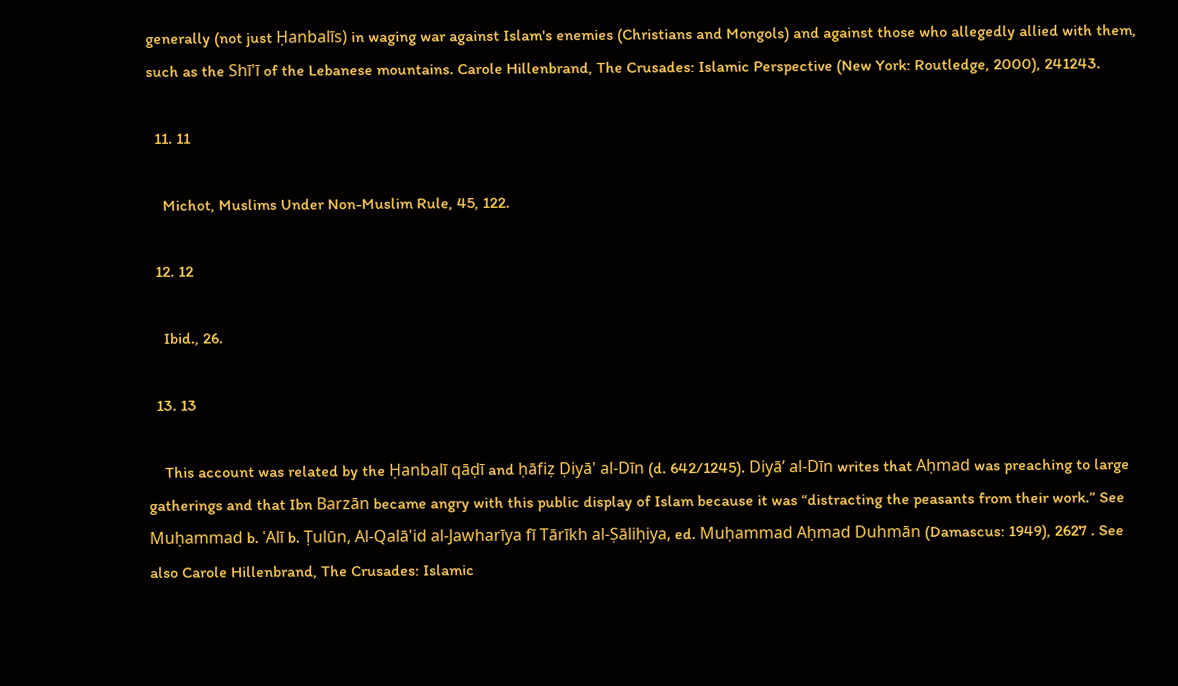generally (not just Ḥanbalīs) in waging war against Islam's enemies (Christians and Mongols) and against those who allegedly allied with them, such as the Shī'ī of the Lebanese mountains. Carole Hillenbrand, The Crusades: Islamic Perspective (New York: Routledge, 2000), 241243.

  11. 11

    Michot, Muslims Under Non-Muslim Rule, 45, 122.

  12. 12

    Ibid., 26.

  13. 13

    This account was related by the Ḥanbalī qāḍī and ḥāfiẓ Ḍiyā' al-Dīn (d. 642/1245). Diyā’ al-Dīn writes that Aḥmad was preaching to large gatherings and that Ibn Barzān became angry with this public display of Islam because it was “distracting the peasants from their work.” See Muḥammad b. ʿAlī b. Ṭulūn, Al-Qalā'id al-Jawharīya fī Tārīkh al-Ṣāliḥiya, ed. Muḥammad Aḥmad Duhmān (Damascus: 1949), 2627 . See also Carole Hillenbrand, The Crusades: Islamic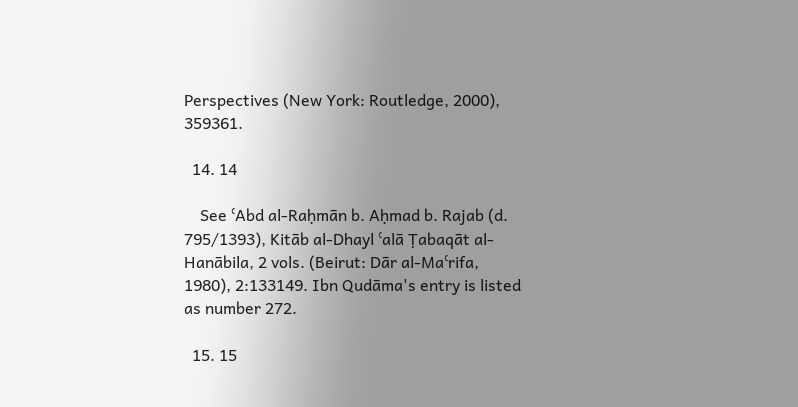Perspectives (New York: Routledge, 2000), 359361.

  14. 14

    See ʿAbd al-Raḥmān b. Aḥmad b. Rajab (d. 795/1393), Kitāb al-Dhayl ʿalā Ṭabaqāt al-Hanābila, 2 vols. (Beirut: Dār al-Maʿrifa, 1980), 2:133149. Ibn Qudāma's entry is listed as number 272.

  15. 15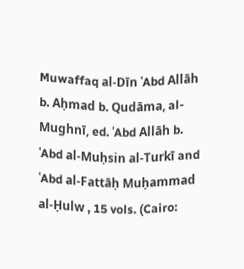Muwaffaq al-Dīn ʿAbd Allāh b. Aḥmad b. Qudāma, al-Mughnī, ed. ʿAbd Allāh b. ʿAbd al-Muḥsin al-Turkī and ʿAbd al-Fattāḥ Muḥammad al-Ḥulw , 15 vols. (Cairo: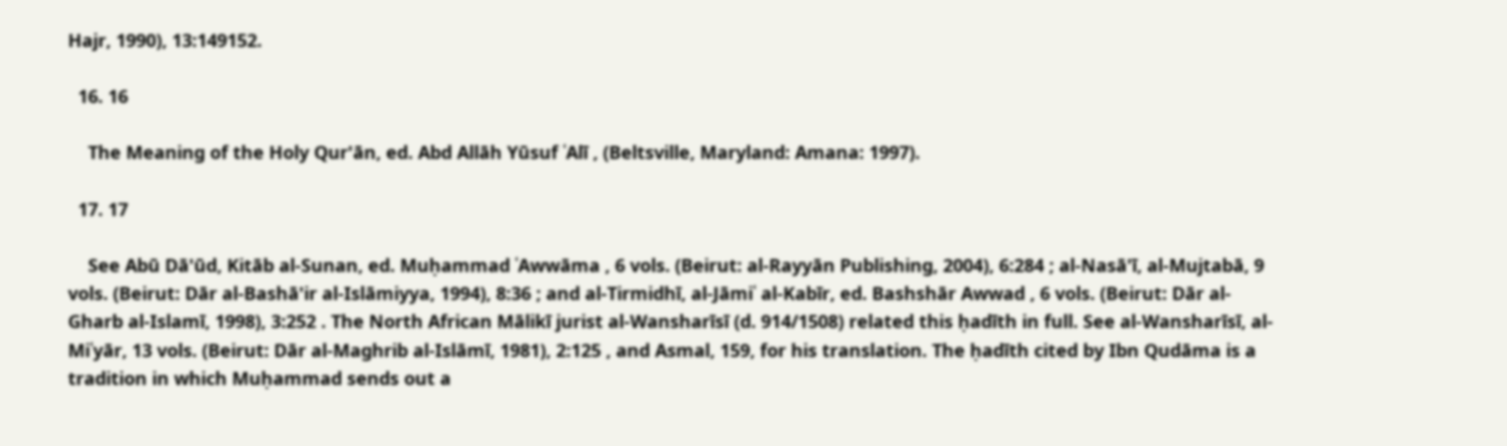Hajr, 1990), 13:149152.

  16. 16

    The Meaning of the Holy Qur'ān, ed. Abd Allāh Yūsuf ʿAlī , (Beltsville, Maryland: Amana: 1997).

  17. 17

    See Abū Dā'ūd, Kitāb al-Sunan, ed. Muḥammad ʿAwwāma , 6 vols. (Beirut: al-Rayyān Publishing, 2004), 6:284 ; al-Nasā'ī, al-Mujtabā, 9 vols. (Beirut: Dār al-Bashā'ir al-Islāmiyya, 1994), 8:36 ; and al-Tirmidhī, al-Jāmiʿ al-Kabīr, ed. Bashshār Awwad , 6 vols. (Beirut: Dār al-Gharb al-Islamī, 1998), 3:252 . The North African Mālikī jurist al-Wansharīsī (d. 914/1508) related this ḥadīth in full. See al-Wansharīsī, al-Miʿyār, 13 vols. (Beirut: Dār al-Maghrib al-Islāmī, 1981), 2:125 , and Asmal, 159, for his translation. The ḥadīth cited by Ibn Qudāma is a tradition in which Muḥammad sends out a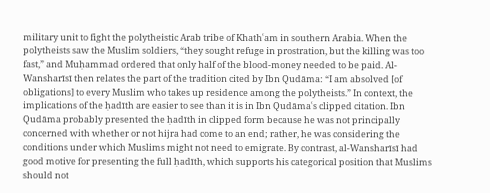military unit to fight the polytheistic Arab tribe of Khathʿam in southern Arabia. When the polytheists saw the Muslim soldiers, “they sought refuge in prostration, but the killing was too fast,” and Muḥammad ordered that only half of the blood-money needed to be paid. Al-Wansharīsī then relates the part of the tradition cited by Ibn Qudāma: “I am absolved [of obligations] to every Muslim who takes up residence among the polytheists.” In context, the implications of the ḥadīth are easier to see than it is in Ibn Qudāmaʿs clipped citation. Ibn Qudāma probably presented the ḥadīth in clipped form because he was not principally concerned with whether or not hijra had come to an end; rather, he was considering the conditions under which Muslims might not need to emigrate. By contrast, al-Wansharīsī had good motive for presenting the full ḥadīth, which supports his categorical position that Muslims should not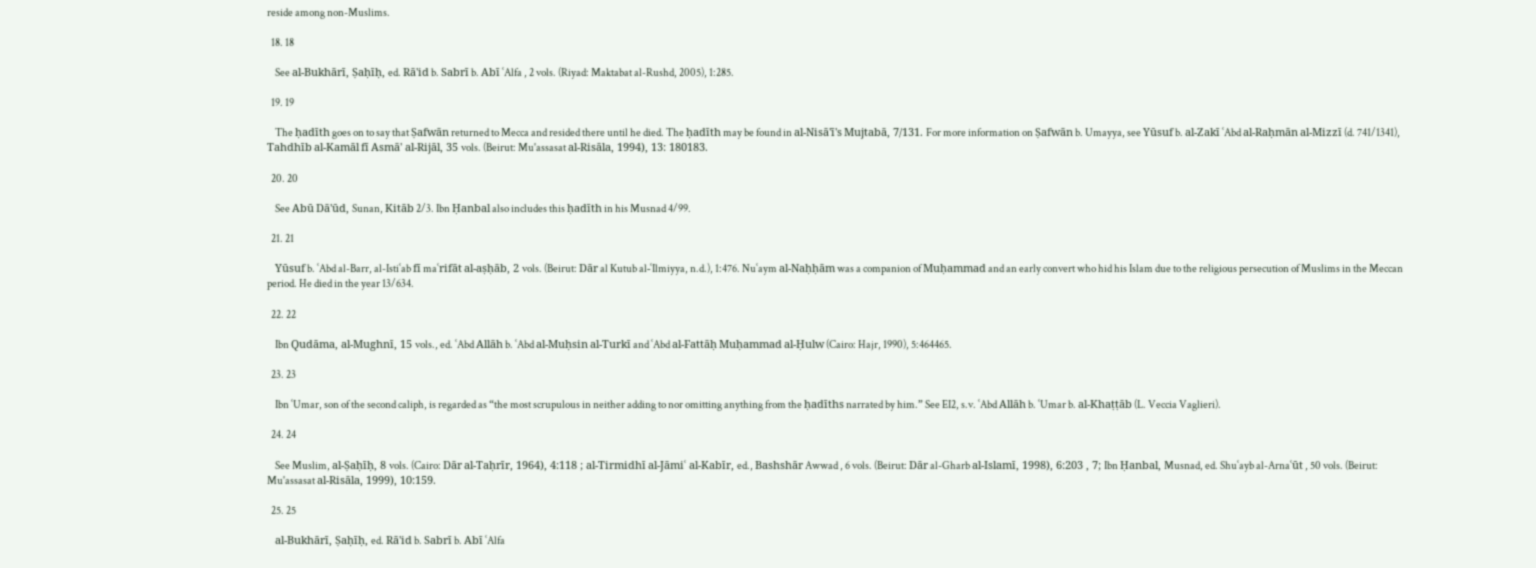reside among non-Muslims.

  18. 18

    See al-Bukhārī, Ṣaḥīḥ, ed. Rā'id b. Sabrī b. Abī ʿAlfa , 2 vols. (Riyad: Maktabat al-Rushd, 2005), 1:285.

  19. 19

    The ḥadīth goes on to say that Ṣafwān returned to Mecca and resided there until he died. The ḥadīth may be found in al-Nisā'ī's Mujtabā, 7/131. For more information on Ṣafwān b. Umayya, see Yūsuf b. al-Zakī ʿAbd al-Raḥmān al-Mizzī (d. 741/1341), Tahdhīb al-Kamāl fī Asmā' al-Rijāl, 35 vols. (Beirut: Mu'assasat al-Risāla, 1994), 13: 180183.

  20. 20

    See Abū Dā'ūd, Sunan, Kitāb 2/3. Ibn Ḥanbal also includes this ḥadīth in his Musnad 4/99.

  21. 21

    Yūsuf b. ʿAbd al-Barr, al-Istiʿab fī maʿrifāt al-aṣḥāb, 2 vols. (Beirut: Dār al Kutub al-ʿIlmiyya, n.d.), 1:476. Nuʿaym al-Naḥḥām was a companion of Muḥammad and an early convert who hid his Islam due to the religious persecution of Muslims in the Meccan period. He died in the year 13/634.

  22. 22

    Ibn Qudāma, al-Mughnī, 15 vols., ed. ʿAbd Allāh b. ʿAbd al-Muḥsin al-Turkī and ʿAbd al-Fattāḥ Muḥammad al-Ḥulw (Cairo: Hajr, 1990), 5:464465.

  23. 23

    Ibn ʿUmar, son of the second caliph, is regarded as “the most scrupulous in neither adding to nor omitting anything from the ḥadīths narrated by him.” See EI2, s.v. ʿAbd Allāh b. ʿUmar b. al-Khaṭṭāb (L. Veccia Vaglieri).

  24. 24

    See Muslim, al-Ṣaḥīḥ, 8 vols. (Cairo: Dār al-Taḥrīr, 1964), 4:118 ; al-Tirmidhī al-Jāmiʿ al-Kabīr, ed., Bashshār Awwad , 6 vols. (Beirut: Dār al-Gharb al-Islamī, 1998), 6:203 , 7; Ibn Ḥanbal, Musnad, ed. Shuʿayb al-Arnaʿūt , 50 vols. (Beirut: Mu'assasat al-Risāla, 1999), 10:159.

  25. 25

    al-Bukhārī, Ṣaḥīḥ, ed. Rā'id b. Sabrī b. Abī ʿAlfa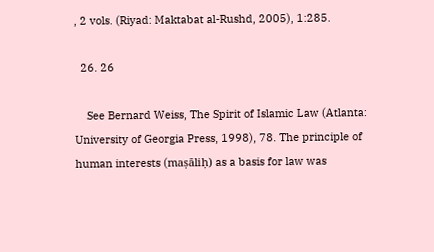, 2 vols. (Riyad: Maktabat al-Rushd, 2005), 1:285.

  26. 26

    See Bernard Weiss, The Spirit of Islamic Law (Atlanta: University of Georgia Press, 1998), 78. The principle of human interests (maṣāliḥ) as a basis for law was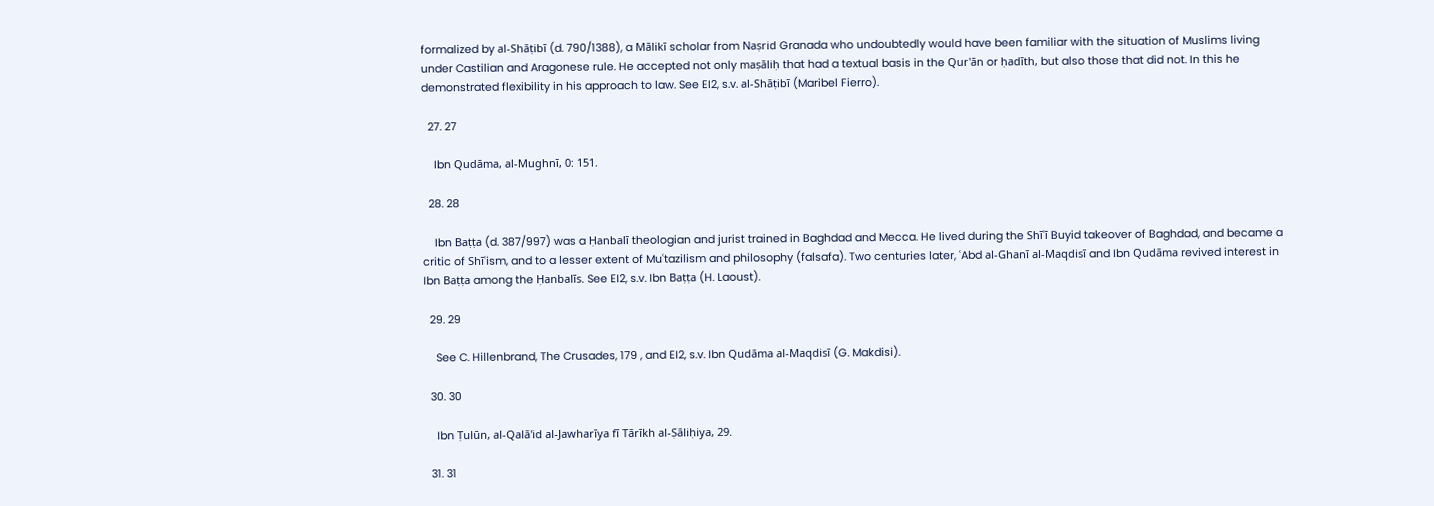formalized by al-Shāṭibī (d. 790/1388), a Mālikī scholar from Naṣrid Granada who undoubtedly would have been familiar with the situation of Muslims living under Castilian and Aragonese rule. He accepted not only maṣāliḥ that had a textual basis in the Qur'ān or ḥadīth, but also those that did not. In this he demonstrated flexibility in his approach to law. See EI2, s.v. al-Shāṭibī (Maribel Fierro).

  27. 27

    Ibn Qudāma, al-Mughnī, 0: 151.

  28. 28

    Ibn Baṭṭa (d. 387/997) was a Ḥanbalī theologian and jurist trained in Baghdad and Mecca. He lived during the Shīʿī Buyid takeover of Baghdad, and became a critic of Shīʿism, and to a lesser extent of Muʿtazilism and philosophy (falsafa). Two centuries later, ʿAbd al-Ghanī al-Maqdisī and Ibn Qudāma revived interest in Ibn Baṭṭa among the Ḥanbalīs. See EI2, s.v. Ibn Baṭṭa (H. Laoust).

  29. 29

    See C. Hillenbrand, The Crusades, 179 , and EI2, s.v. Ibn Qudāma al-Maqdisī (G. Makdisi).

  30. 30

    Ibn Ṭulūn, al-Qalā'id al-Jawharīya fī Tārīkh al-Ṣāliḥiya, 29.

  31. 31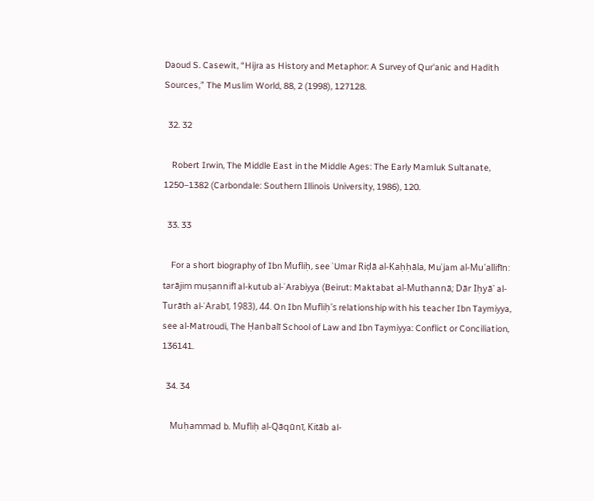Daoud S. Casewit, “Hijra as History and Metaphor: A Survey of Qur'anic and Hadith Sources,” The Muslim World, 88, 2 (1998), 127128.

  32. 32

    Robert Irwin, The Middle East in the Middle Ages: The Early Mamluk Sultanate, 1250–1382 (Carbondale: Southern Illinois University, 1986), 120.

  33. 33

    For a short biography of Ibn Mufliḥ, see ʿUmar Riḍā al-Kaḥḥāla, Muʿjam al-Mu'allifīn: tarājim muṣannifī al-kutub al-ʿArabiyya (Beirut: Maktabat al-Muthannā; Dār Iḥyā' al-Turāth al-ʿArabī, 1983), 44. On Ibn Mufliḥ's relationship with his teacher Ibn Taymiyya, see al-Matroudi, The Ḥanbalī School of Law and Ibn Taymiyya: Conflict or Conciliation, 136141.

  34. 34

    Muḥammad b. Mufliḥ al-Qāqūnī, Kitāb al-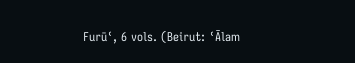Furūʿ, 6 vols. (Beirut: ʿĀlam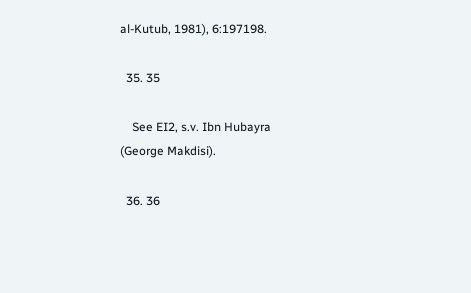al-Kutub, 1981), 6:197198.

  35. 35

    See EI2, s.v. Ibn Hubayra (George Makdisi).

  36. 36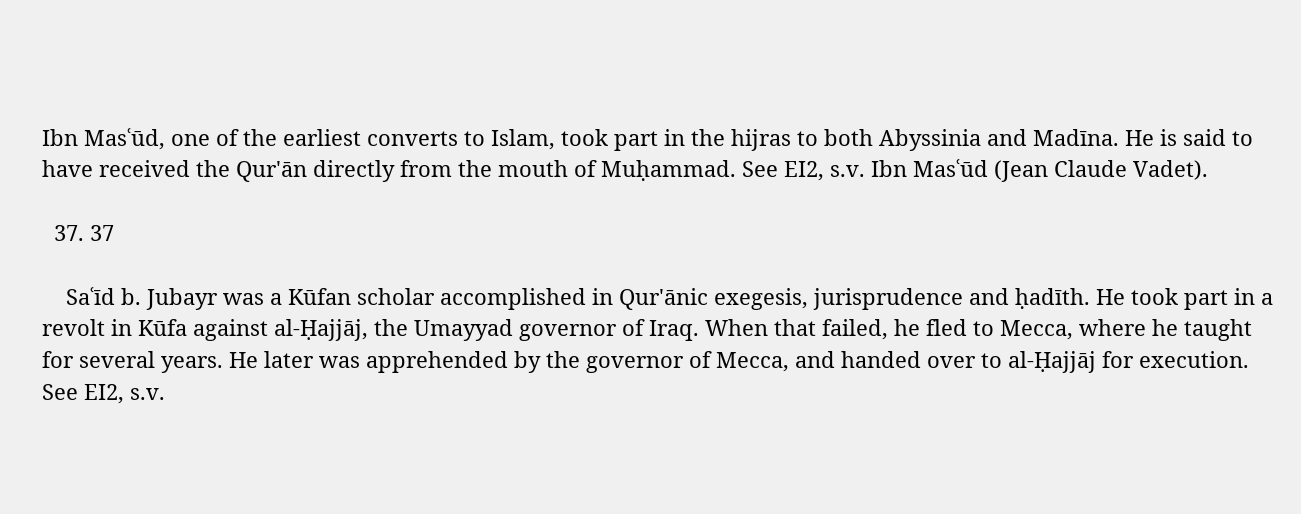Ibn Masʿūd, one of the earliest converts to Islam, took part in the hijras to both Abyssinia and Madīna. He is said to have received the Qur'ān directly from the mouth of Muḥammad. See EI2, s.v. Ibn Masʿūd (Jean Claude Vadet).

  37. 37

    Saʿīd b. Jubayr was a Kūfan scholar accomplished in Qur'ānic exegesis, jurisprudence and ḥadīth. He took part in a revolt in Kūfa against al-Ḥajjāj, the Umayyad governor of Iraq. When that failed, he fled to Mecca, where he taught for several years. He later was apprehended by the governor of Mecca, and handed over to al-Ḥajjāj for execution. See EI2, s.v.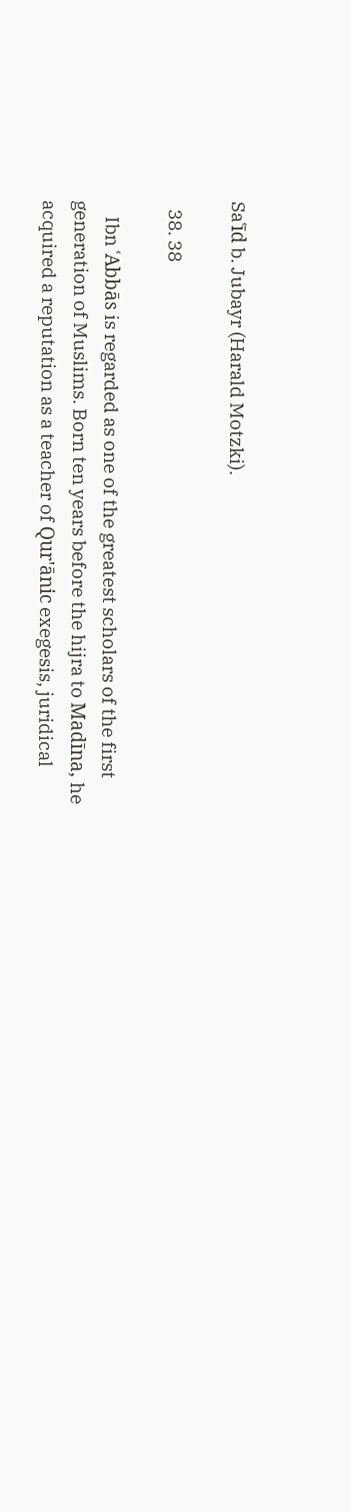Saʿīd b. Jubayr (Harald Motzki).

  38. 38

    Ibn ʿAbbās is regarded as one of the greatest scholars of the first generation of Muslims. Born ten years before the hijra to Madīna, he acquired a reputation as a teacher of Qur'ānic exegesis, juridical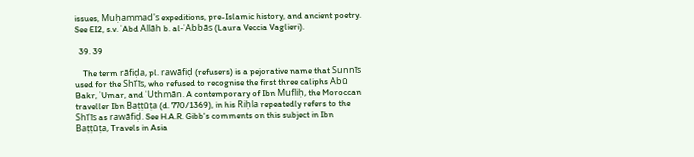issues, Muḥammad's expeditions, pre-Islamic history, and ancient poetry. See EI2, s.v. ʿAbd Allāh b. al-ʿAbbās (Laura Veccia Vaglieri).

  39. 39

    The term rāfiḍa, pl. rawāfiḍ (refusers) is a pejorative name that Sunnīs used for the Shīʿīs, who refused to recognise the first three caliphs Abū Bakr, ʿUmar, and ʿUthmān. A contemporary of Ibn Mufliḥ, the Moroccan traveller Ibn Baṭṭūṭa (d. 770/1369), in his Riḥla repeatedly refers to the Shīʿīs as rawāfiḍ. See H.A.R. Gibb's comments on this subject in Ibn Baṭṭūṭa, Travels in Asia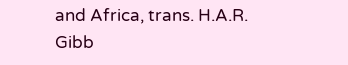and Africa, trans. H.A.R. Gibb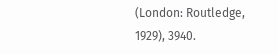(London: Routledge, 1929), 3940.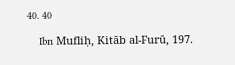40. 40

    Ibn Mufliḥ, Kitāb al-Furū, 197.